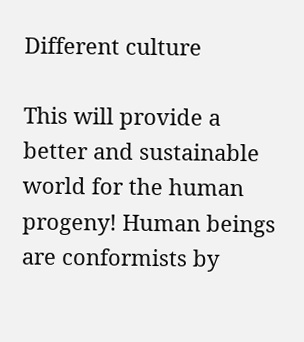Different culture

This will provide a better and sustainable world for the human progeny! Human beings are conformists by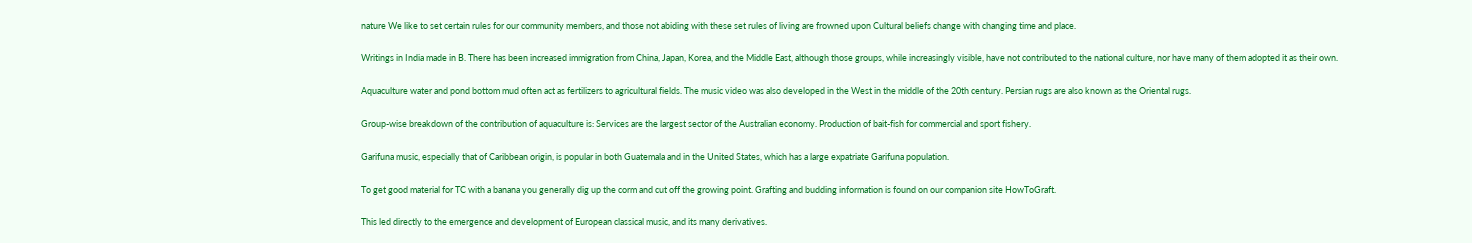nature We like to set certain rules for our community members, and those not abiding with these set rules of living are frowned upon Cultural beliefs change with changing time and place.

Writings in India made in B. There has been increased immigration from China, Japan, Korea, and the Middle East, although those groups, while increasingly visible, have not contributed to the national culture, nor have many of them adopted it as their own.

Aquaculture water and pond bottom mud often act as fertilizers to agricultural fields. The music video was also developed in the West in the middle of the 20th century. Persian rugs are also known as the Oriental rugs.

Group-wise breakdown of the contribution of aquaculture is: Services are the largest sector of the Australian economy. Production of bait-fish for commercial and sport fishery.

Garifuna music, especially that of Caribbean origin, is popular in both Guatemala and in the United States, which has a large expatriate Garifuna population.

To get good material for TC with a banana you generally dig up the corm and cut off the growing point. Grafting and budding information is found on our companion site HowToGraft.

This led directly to the emergence and development of European classical music, and its many derivatives.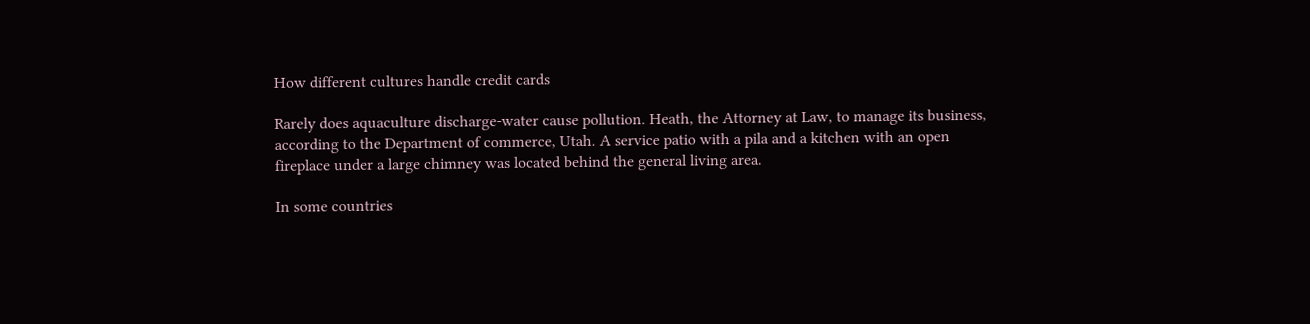How different cultures handle credit cards

Rarely does aquaculture discharge-water cause pollution. Heath, the Attorney at Law, to manage its business, according to the Department of commerce, Utah. A service patio with a pila and a kitchen with an open fireplace under a large chimney was located behind the general living area.

In some countries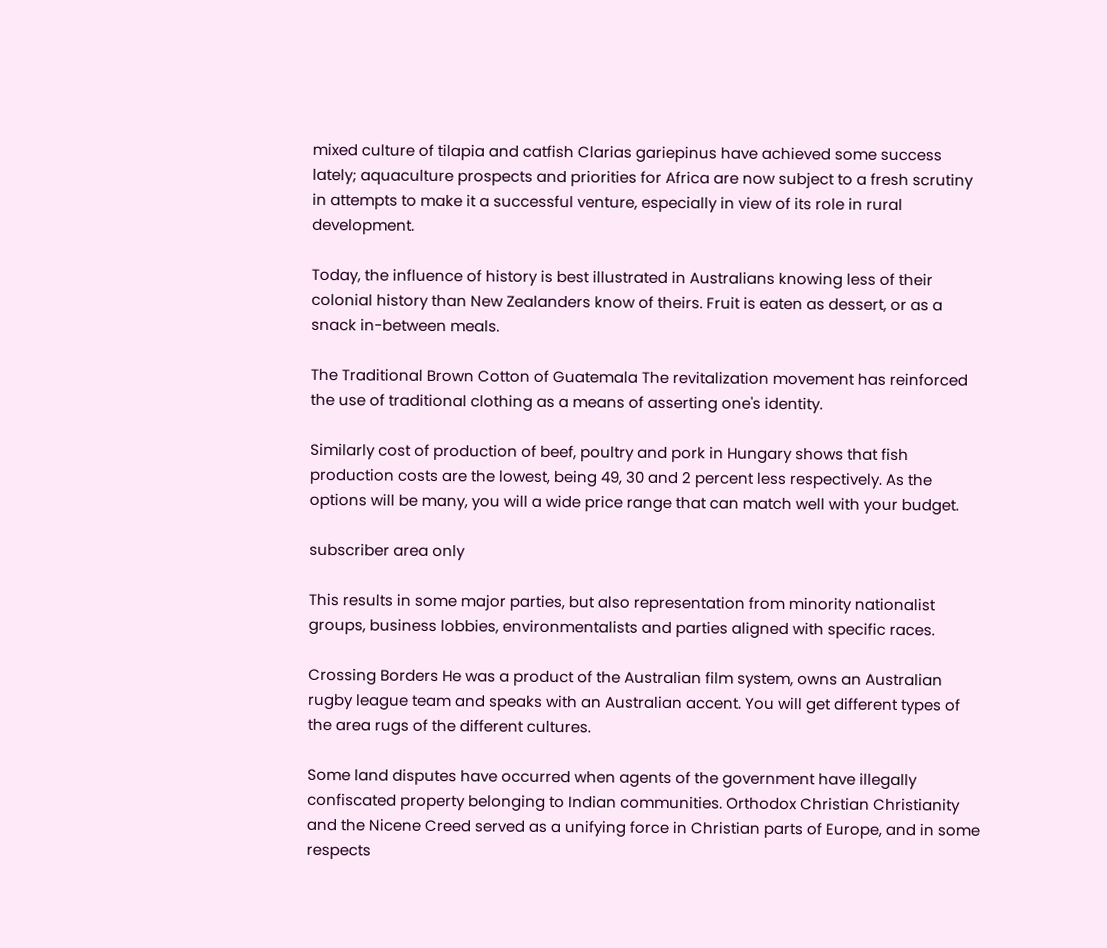mixed culture of tilapia and catfish Clarias gariepinus have achieved some success lately; aquaculture prospects and priorities for Africa are now subject to a fresh scrutiny in attempts to make it a successful venture, especially in view of its role in rural development.

Today, the influence of history is best illustrated in Australians knowing less of their colonial history than New Zealanders know of theirs. Fruit is eaten as dessert, or as a snack in-between meals.

The Traditional Brown Cotton of Guatemala The revitalization movement has reinforced the use of traditional clothing as a means of asserting one's identity.

Similarly cost of production of beef, poultry and pork in Hungary shows that fish production costs are the lowest, being 49, 30 and 2 percent less respectively. As the options will be many, you will a wide price range that can match well with your budget.

subscriber area only

This results in some major parties, but also representation from minority nationalist groups, business lobbies, environmentalists and parties aligned with specific races.

Crossing Borders He was a product of the Australian film system, owns an Australian rugby league team and speaks with an Australian accent. You will get different types of the area rugs of the different cultures.

Some land disputes have occurred when agents of the government have illegally confiscated property belonging to Indian communities. Orthodox Christian Christianity and the Nicene Creed served as a unifying force in Christian parts of Europe, and in some respects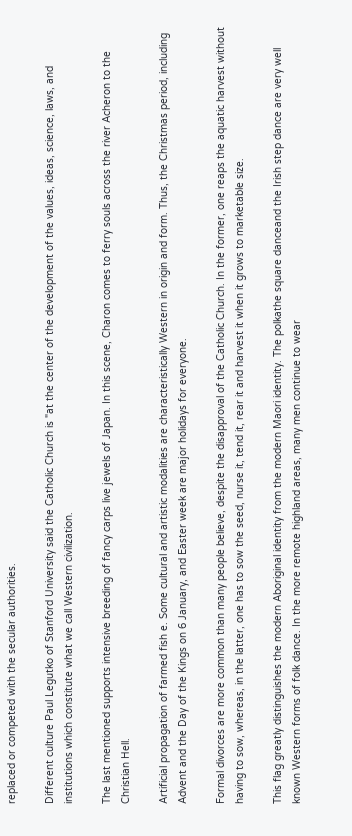replaced or competed with the secular authorities.

Different culture Paul Legutko of Stanford University said the Catholic Church is "at the center of the development of the values, ideas, science, laws, and institutions which constitute what we call Western civilization.

The last mentioned supports intensive breeding of fancy carps live jewels of Japan. In this scene, Charon comes to ferry souls across the river Acheron to the Christian Hell.

Artificial propagation of farmed fish e. Some cultural and artistic modalities are characteristically Western in origin and form. Thus, the Christmas period, including Advent and the Day of the Kings on 6 January, and Easter week are major holidays for everyone.

Formal divorces are more common than many people believe, despite the disapproval of the Catholic Church. In the former, one reaps the aquatic harvest without having to sow, whereas, in the latter, one has to sow the seed, nurse it, tend it, rear it and harvest it when it grows to marketable size.

This flag greatly distinguishes the modern Aboriginal identity from the modern Maori identity. The polkathe square danceand the Irish step dance are very well known Western forms of folk dance. In the more remote highland areas, many men continue to wear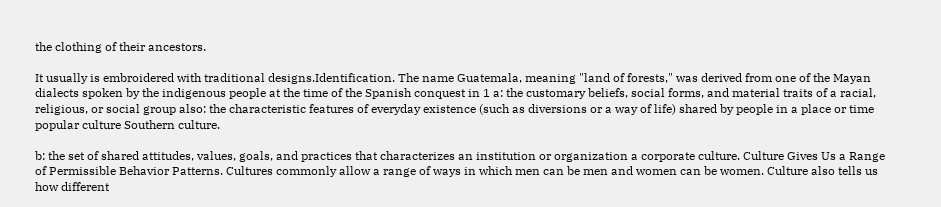the clothing of their ancestors.

It usually is embroidered with traditional designs.Identification. The name Guatemala, meaning "land of forests," was derived from one of the Mayan dialects spoken by the indigenous people at the time of the Spanish conquest in 1 a: the customary beliefs, social forms, and material traits of a racial, religious, or social group also: the characteristic features of everyday existence (such as diversions or a way of life) shared by people in a place or time popular culture Southern culture.

b: the set of shared attitudes, values, goals, and practices that characterizes an institution or organization a corporate culture. Culture Gives Us a Range of Permissible Behavior Patterns. Cultures commonly allow a range of ways in which men can be men and women can be women. Culture also tells us how different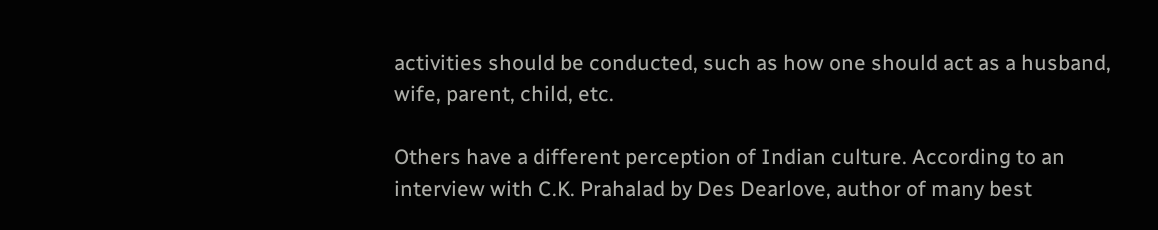activities should be conducted, such as how one should act as a husband, wife, parent, child, etc.

Others have a different perception of Indian culture. According to an interview with C.K. Prahalad by Des Dearlove, author of many best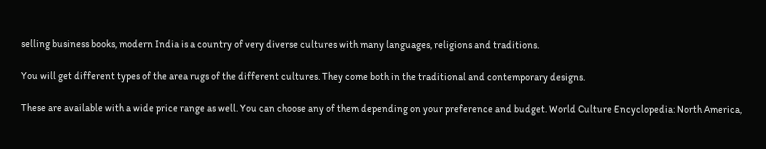selling business books, modern India is a country of very diverse cultures with many languages, religions and traditions.

You will get different types of the area rugs of the different cultures. They come both in the traditional and contemporary designs.

These are available with a wide price range as well. You can choose any of them depending on your preference and budget. World Culture Encyclopedia: North America,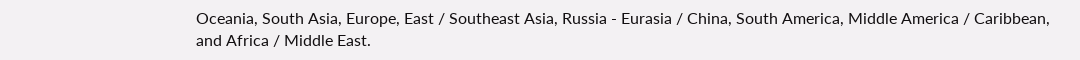Oceania, South Asia, Europe, East / Southeast Asia, Russia - Eurasia / China, South America, Middle America / Caribbean, and Africa / Middle East.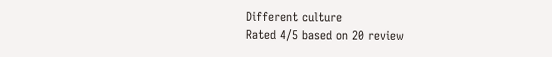Different culture
Rated 4/5 based on 20 review